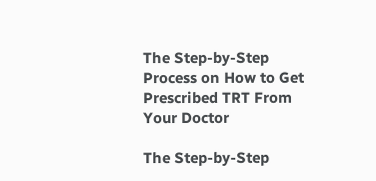The Step-by-Step Process on How to Get Prescribed TRT From Your Doctor

The Step-by-Step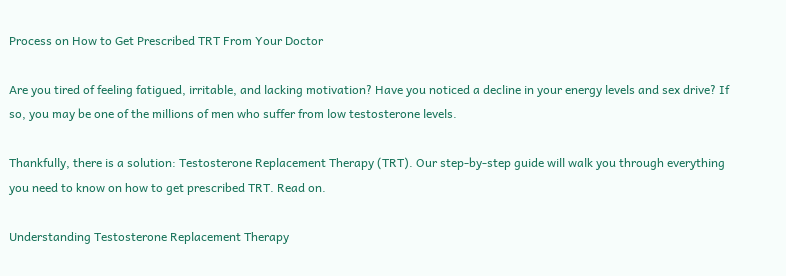Process on How to Get Prescribed TRT From Your Doctor

Are you tired of feeling fatigued, irritable, and lacking motivation? Have you noticed a decline in your energy levels and sex drive? If so, you may be one of the millions of men who suffer from low testosterone levels.

Thankfully, there is a solution: Testosterone Replacement Therapy (TRT). Our step-by-step guide will walk you through everything you need to know on how to get prescribed TRT. Read on.

Understanding Testosterone Replacement Therapy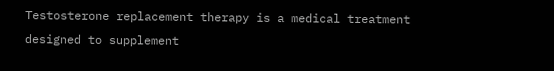Testosterone replacement therapy is a medical treatment designed to supplement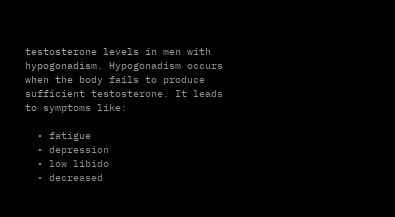testosterone levels in men with hypogonadism. Hypogonadism occurs when the body fails to produce sufficient testosterone. It leads to symptoms like:

  • fatigue
  • depression
  • low libido
  • decreased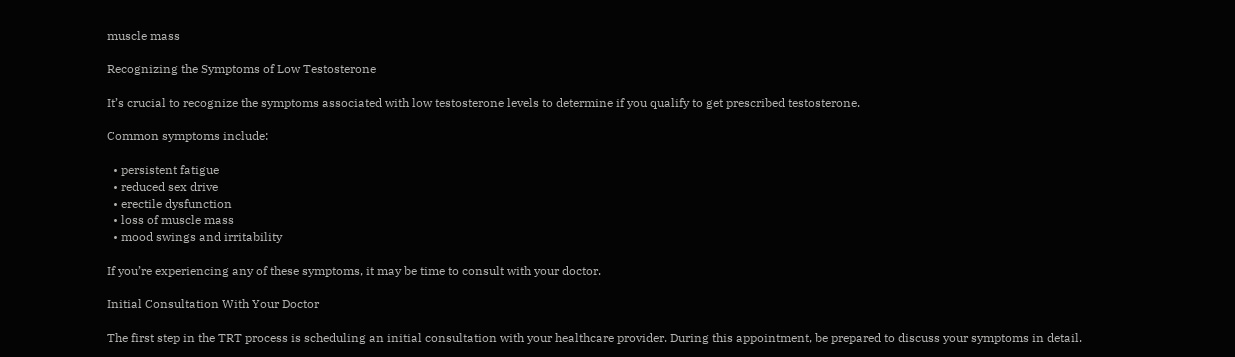muscle mass

Recognizing the Symptoms of Low Testosterone

It’s crucial to recognize the symptoms associated with low testosterone levels to determine if you qualify to get prescribed testosterone.

Common symptoms include:

  • persistent fatigue
  • reduced sex drive
  • erectile dysfunction
  • loss of muscle mass
  • mood swings and irritability

If you’re experiencing any of these symptoms, it may be time to consult with your doctor.

Initial Consultation With Your Doctor

The first step in the TRT process is scheduling an initial consultation with your healthcare provider. During this appointment, be prepared to discuss your symptoms in detail.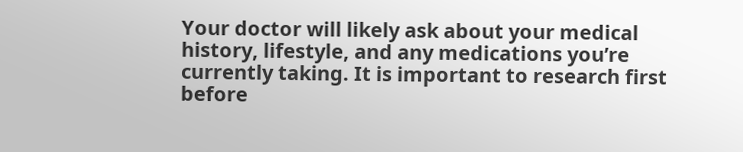Your doctor will likely ask about your medical history, lifestyle, and any medications you’re currently taking. It is important to research first before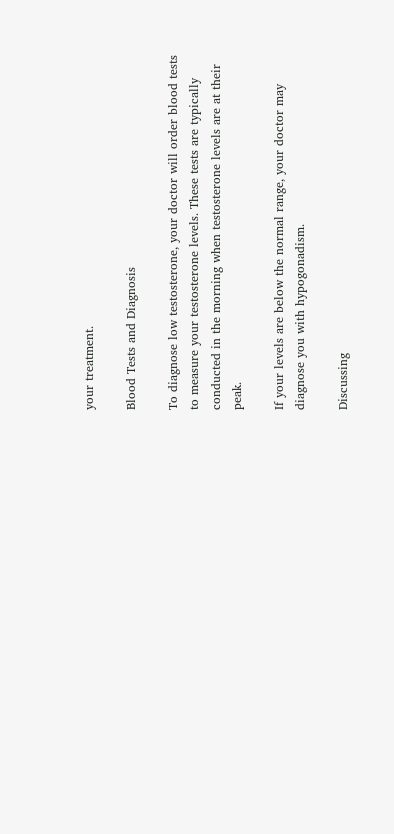your treatment.

Blood Tests and Diagnosis

To diagnose low testosterone, your doctor will order blood tests to measure your testosterone levels. These tests are typically conducted in the morning when testosterone levels are at their peak.

If your levels are below the normal range, your doctor may diagnose you with hypogonadism.

Discussing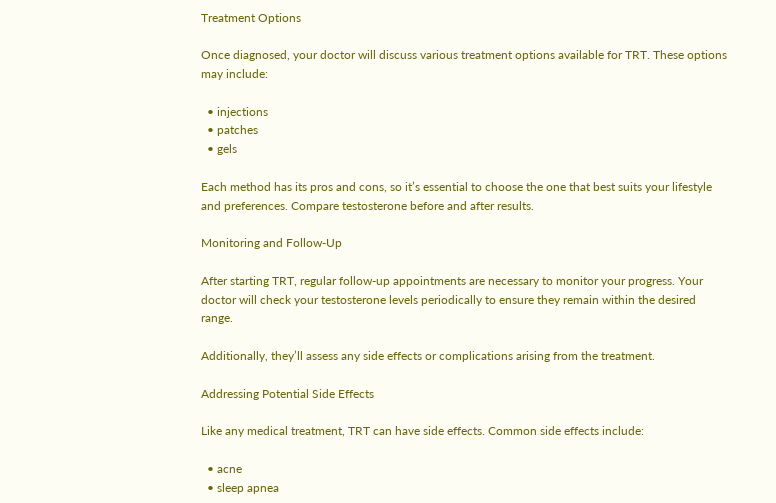Treatment Options

Once diagnosed, your doctor will discuss various treatment options available for TRT. These options may include:

  • injections
  • patches
  • gels

Each method has its pros and cons, so it’s essential to choose the one that best suits your lifestyle and preferences. Compare testosterone before and after results.

Monitoring and Follow-Up

After starting TRT, regular follow-up appointments are necessary to monitor your progress. Your doctor will check your testosterone levels periodically to ensure they remain within the desired range.

Additionally, they’ll assess any side effects or complications arising from the treatment.

Addressing Potential Side Effects

Like any medical treatment, TRT can have side effects. Common side effects include:

  • acne
  • sleep apnea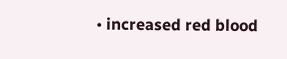• increased red blood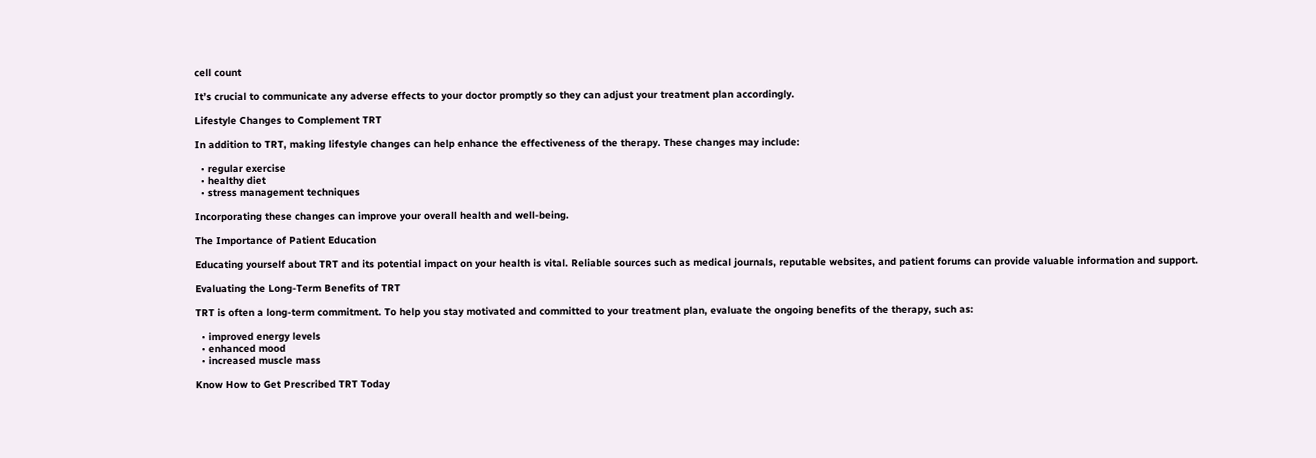cell count

It’s crucial to communicate any adverse effects to your doctor promptly so they can adjust your treatment plan accordingly.

Lifestyle Changes to Complement TRT

In addition to TRT, making lifestyle changes can help enhance the effectiveness of the therapy. These changes may include:

  • regular exercise
  • healthy diet
  • stress management techniques

Incorporating these changes can improve your overall health and well-being.

The Importance of Patient Education

Educating yourself about TRT and its potential impact on your health is vital. Reliable sources such as medical journals, reputable websites, and patient forums can provide valuable information and support.

Evaluating the Long-Term Benefits of TRT

TRT is often a long-term commitment. To help you stay motivated and committed to your treatment plan, evaluate the ongoing benefits of the therapy, such as:

  • improved energy levels
  • enhanced mood
  • increased muscle mass

Know How to Get Prescribed TRT Today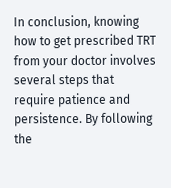In conclusion, knowing how to get prescribed TRT from your doctor involves several steps that require patience and persistence. By following the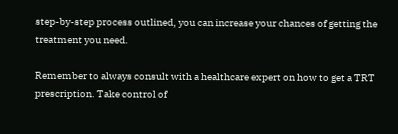step-by-step process outlined, you can increase your chances of getting the treatment you need.

Remember to always consult with a healthcare expert on how to get a TRT prescription. Take control of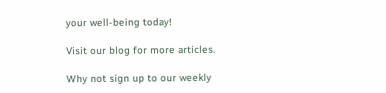your well-being today!

Visit our blog for more articles.

Why not sign up to our weekly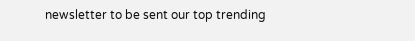newsletter to be sent our top trending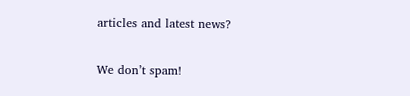articles and latest news?

We don’t spam!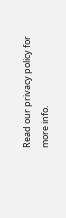Read our privacy policy for more info.